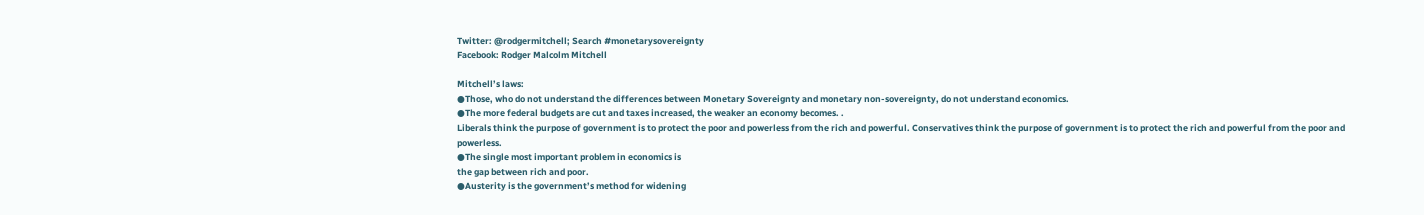Twitter: @rodgermitchell; Search #monetarysovereignty
Facebook: Rodger Malcolm Mitchell

Mitchell’s laws:
●Those, who do not understand the differences between Monetary Sovereignty and monetary non-sovereignty, do not understand economics.
●The more federal budgets are cut and taxes increased, the weaker an economy becomes. .
Liberals think the purpose of government is to protect the poor and powerless from the rich and powerful. Conservatives think the purpose of government is to protect the rich and powerful from the poor and powerless.
●The single most important problem in economics is
the gap between rich and poor.
●Austerity is the government’s method for widening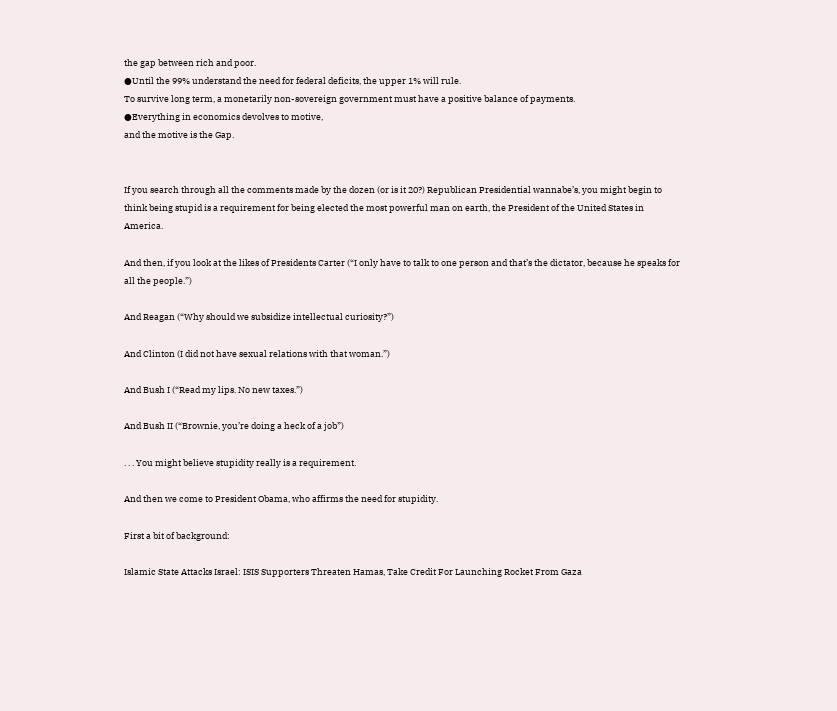the gap between rich and poor.
●Until the 99% understand the need for federal deficits, the upper 1% will rule.
To survive long term, a monetarily non-sovereign government must have a positive balance of payments.
●Everything in economics devolves to motive,
and the motive is the Gap.


If you search through all the comments made by the dozen (or is it 20?) Republican Presidential wannabe’s, you might begin to think being stupid is a requirement for being elected the most powerful man on earth, the President of the United States in America.

And then, if you look at the likes of Presidents Carter (“I only have to talk to one person and that’s the dictator, because he speaks for all the people.”)

And Reagan (“Why should we subsidize intellectual curiosity?”)

And Clinton (I did not have sexual relations with that woman.”)

And Bush I (“Read my lips. No new taxes.”)

And Bush II (“Brownie, you’re doing a heck of a job”)

. . . You might believe stupidity really is a requirement.

And then we come to President Obama, who affirms the need for stupidity.

First a bit of background:

Islamic State Attacks Israel: ISIS Supporters Threaten Hamas, Take Credit For Launching Rocket From Gaza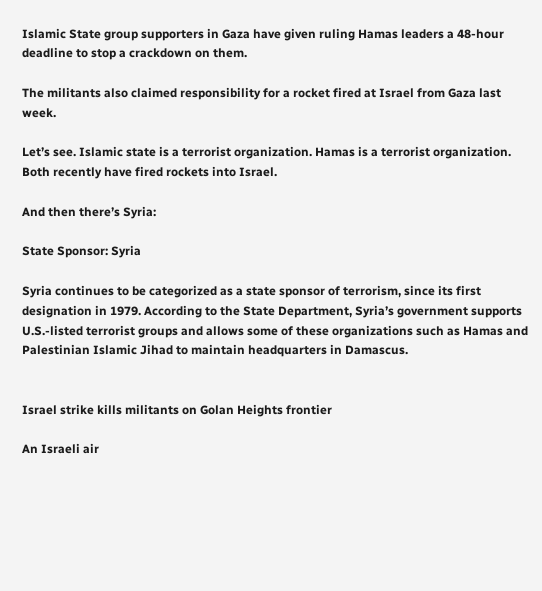Islamic State group supporters in Gaza have given ruling Hamas leaders a 48-hour deadline to stop a crackdown on them.

The militants also claimed responsibility for a rocket fired at Israel from Gaza last week.

Let’s see. Islamic state is a terrorist organization. Hamas is a terrorist organization. Both recently have fired rockets into Israel.

And then there’s Syria:

State Sponsor: Syria

Syria continues to be categorized as a state sponsor of terrorism, since its first designation in 1979. According to the State Department, Syria’s government supports U.S.-listed terrorist groups and allows some of these organizations such as Hamas and Palestinian Islamic Jihad to maintain headquarters in Damascus.


Israel strike kills militants on Golan Heights frontier

An Israeli air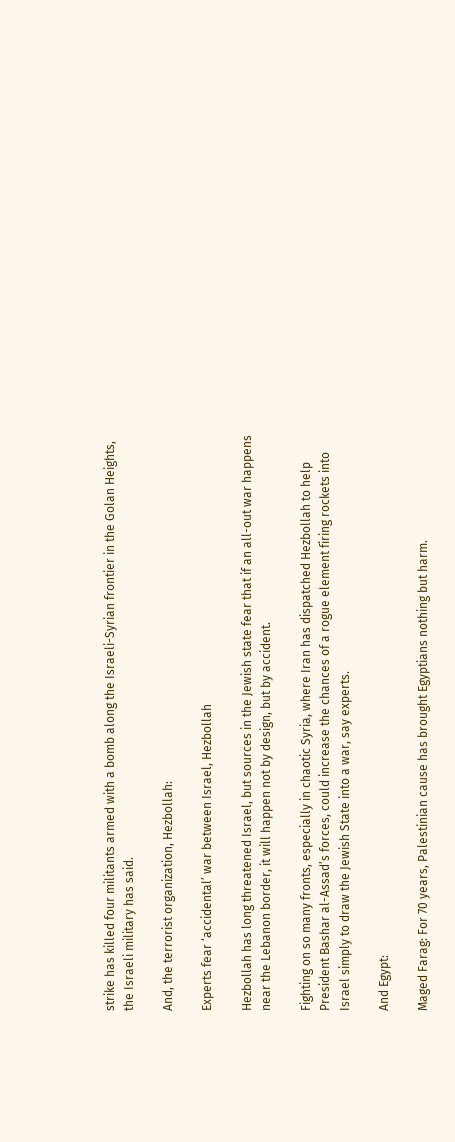strike has killed four militants armed with a bomb along the Israeli-Syrian frontier in the Golan Heights, the Israeli military has said.

And, the terrorist organization, Hezbollah:

Experts fear ‘accidental’ war between Israel, Hezbollah

Hezbollah has long threatened Israel, but sources in the Jewish state fear that if an all-out war happens near the Lebanon border, it will happen not by design, but by accident.

Fighting on so many fronts, especially in chaotic Syria, where Iran has dispatched Hezbollah to help President Bashar al-Assad’s forces, could increase the chances of a rogue element firing rockets into Israel simply to draw the Jewish State into a war, say experts.

And Egypt:

Maged Farag: For 70 years, Palestinian cause has brought Egyptians nothing but harm.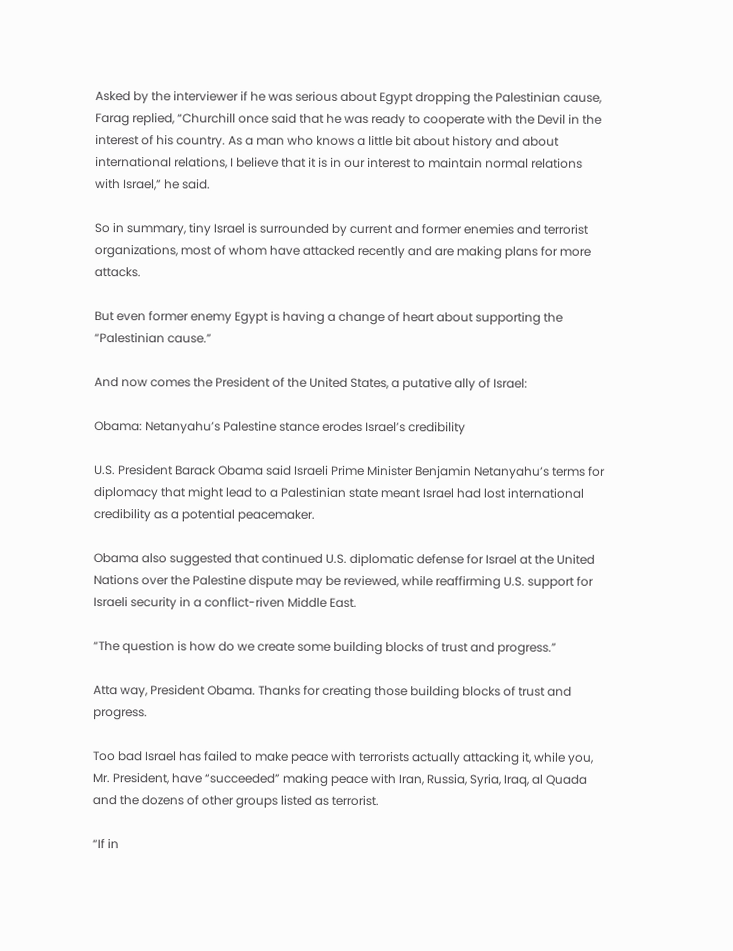Asked by the interviewer if he was serious about Egypt dropping the Palestinian cause, Farag replied, “Churchill once said that he was ready to cooperate with the Devil in the interest of his country. As a man who knows a little bit about history and about international relations, I believe that it is in our interest to maintain normal relations with Israel,” he said.

So in summary, tiny Israel is surrounded by current and former enemies and terrorist organizations, most of whom have attacked recently and are making plans for more attacks.

But even former enemy Egypt is having a change of heart about supporting the “Palestinian cause.”

And now comes the President of the United States, a putative ally of Israel:

Obama: Netanyahu’s Palestine stance erodes Israel’s credibility

U.S. President Barack Obama said Israeli Prime Minister Benjamin Netanyahu’s terms for diplomacy that might lead to a Palestinian state meant Israel had lost international credibility as a potential peacemaker.

Obama also suggested that continued U.S. diplomatic defense for Israel at the United Nations over the Palestine dispute may be reviewed, while reaffirming U.S. support for Israeli security in a conflict-riven Middle East.

“The question is how do we create some building blocks of trust and progress.”

Atta way, President Obama. Thanks for creating those building blocks of trust and progress.

Too bad Israel has failed to make peace with terrorists actually attacking it, while you, Mr. President, have “succeeded” making peace with Iran, Russia, Syria, Iraq, al Quada and the dozens of other groups listed as terrorist.

“If in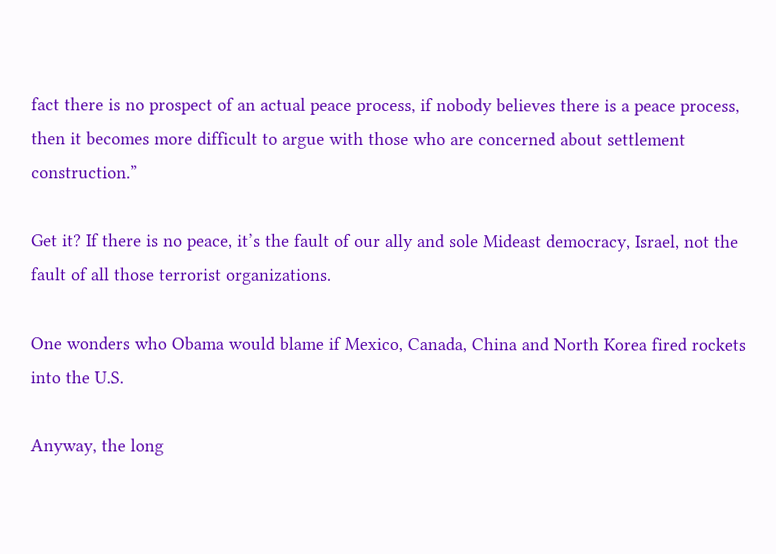fact there is no prospect of an actual peace process, if nobody believes there is a peace process, then it becomes more difficult to argue with those who are concerned about settlement construction.”

Get it? If there is no peace, it’s the fault of our ally and sole Mideast democracy, Israel, not the fault of all those terrorist organizations.

One wonders who Obama would blame if Mexico, Canada, China and North Korea fired rockets into the U.S.

Anyway, the long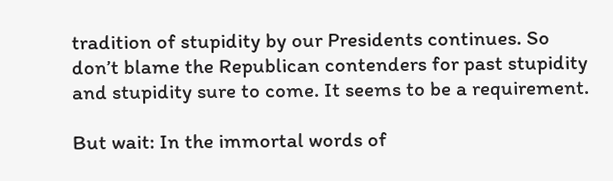tradition of stupidity by our Presidents continues. So don’t blame the Republican contenders for past stupidity and stupidity sure to come. It seems to be a requirement.

But wait: In the immortal words of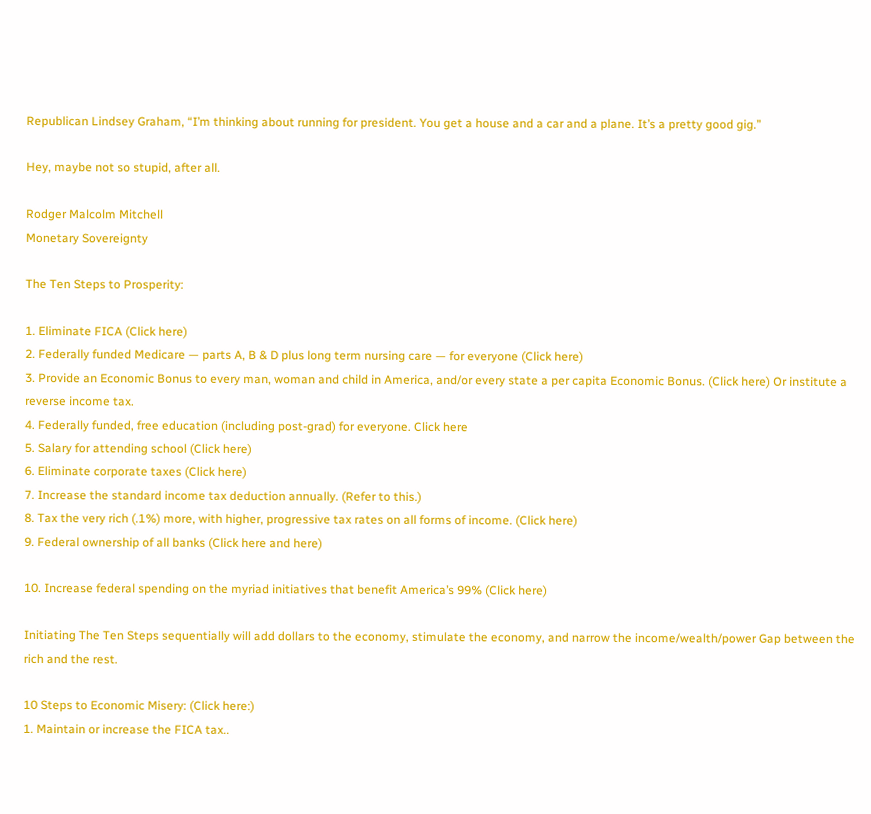Republican Lindsey Graham, “I’m thinking about running for president. You get a house and a car and a plane. It’s a pretty good gig.”

Hey, maybe not so stupid, after all.

Rodger Malcolm Mitchell
Monetary Sovereignty

The Ten Steps to Prosperity:

1. Eliminate FICA (Click here)
2. Federally funded Medicare — parts A, B & D plus long term nursing care — for everyone (Click here)
3. Provide an Economic Bonus to every man, woman and child in America, and/or every state a per capita Economic Bonus. (Click here) Or institute a reverse income tax.
4. Federally funded, free education (including post-grad) for everyone. Click here
5. Salary for attending school (Click here)
6. Eliminate corporate taxes (Click here)
7. Increase the standard income tax deduction annually. (Refer to this.)
8. Tax the very rich (.1%) more, with higher, progressive tax rates on all forms of income. (Click here)
9. Federal ownership of all banks (Click here and here)

10. Increase federal spending on the myriad initiatives that benefit America’s 99% (Click here)

Initiating The Ten Steps sequentially will add dollars to the economy, stimulate the economy, and narrow the income/wealth/power Gap between the rich and the rest.

10 Steps to Economic Misery: (Click here:)
1. Maintain or increase the FICA tax..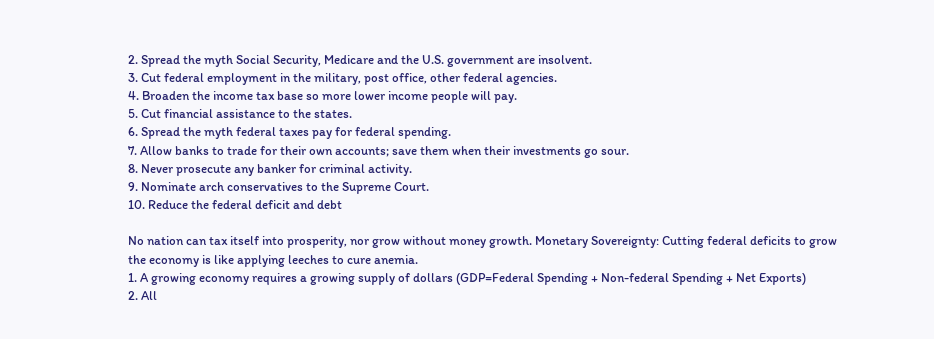2. Spread the myth Social Security, Medicare and the U.S. government are insolvent.
3. Cut federal employment in the military, post office, other federal agencies.
4. Broaden the income tax base so more lower income people will pay.
5. Cut financial assistance to the states.
6. Spread the myth federal taxes pay for federal spending.
7. Allow banks to trade for their own accounts; save them when their investments go sour.
8. Never prosecute any banker for criminal activity.
9. Nominate arch conservatives to the Supreme Court.
10. Reduce the federal deficit and debt

No nation can tax itself into prosperity, nor grow without money growth. Monetary Sovereignty: Cutting federal deficits to grow the economy is like applying leeches to cure anemia.
1. A growing economy requires a growing supply of dollars (GDP=Federal Spending + Non-federal Spending + Net Exports)
2. All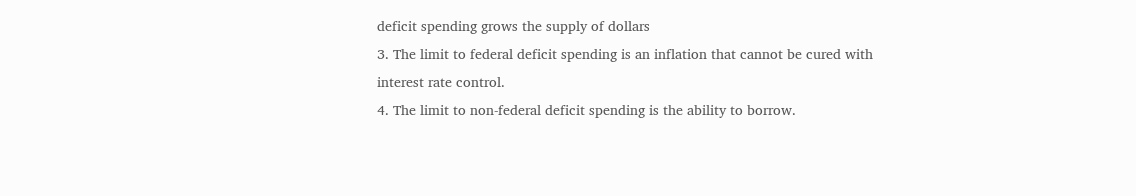deficit spending grows the supply of dollars
3. The limit to federal deficit spending is an inflation that cannot be cured with interest rate control.
4. The limit to non-federal deficit spending is the ability to borrow.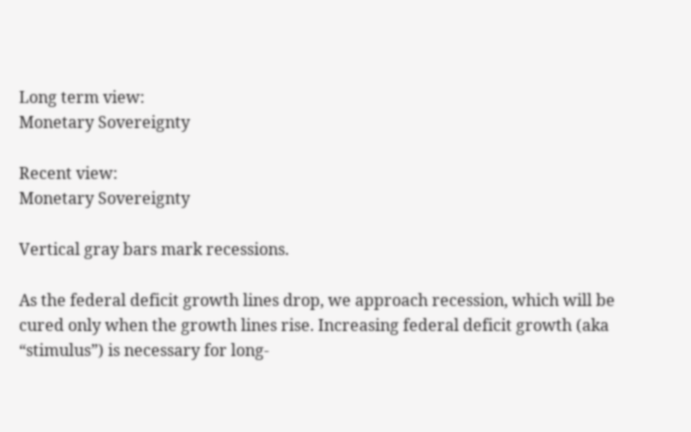Long term view:
Monetary Sovereignty

Recent view:
Monetary Sovereignty

Vertical gray bars mark recessions.

As the federal deficit growth lines drop, we approach recession, which will be cured only when the growth lines rise. Increasing federal deficit growth (aka “stimulus”) is necessary for long-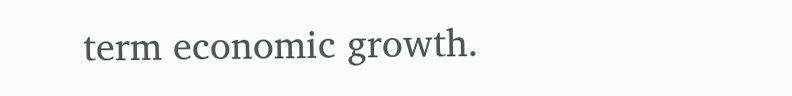term economic growth.